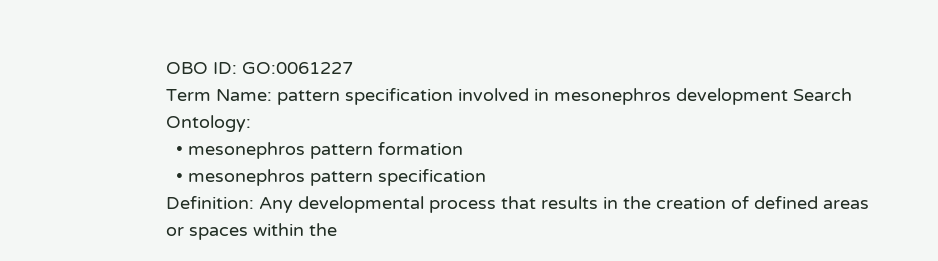OBO ID: GO:0061227
Term Name: pattern specification involved in mesonephros development Search Ontology:
  • mesonephros pattern formation
  • mesonephros pattern specification
Definition: Any developmental process that results in the creation of defined areas or spaces within the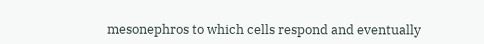mesonephros to which cells respond and eventually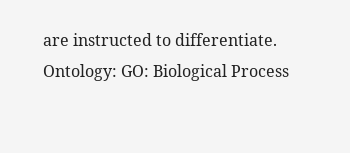are instructed to differentiate.
Ontology: GO: Biological Process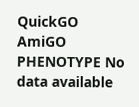QuickGO    AmiGO
PHENOTYPE No data available